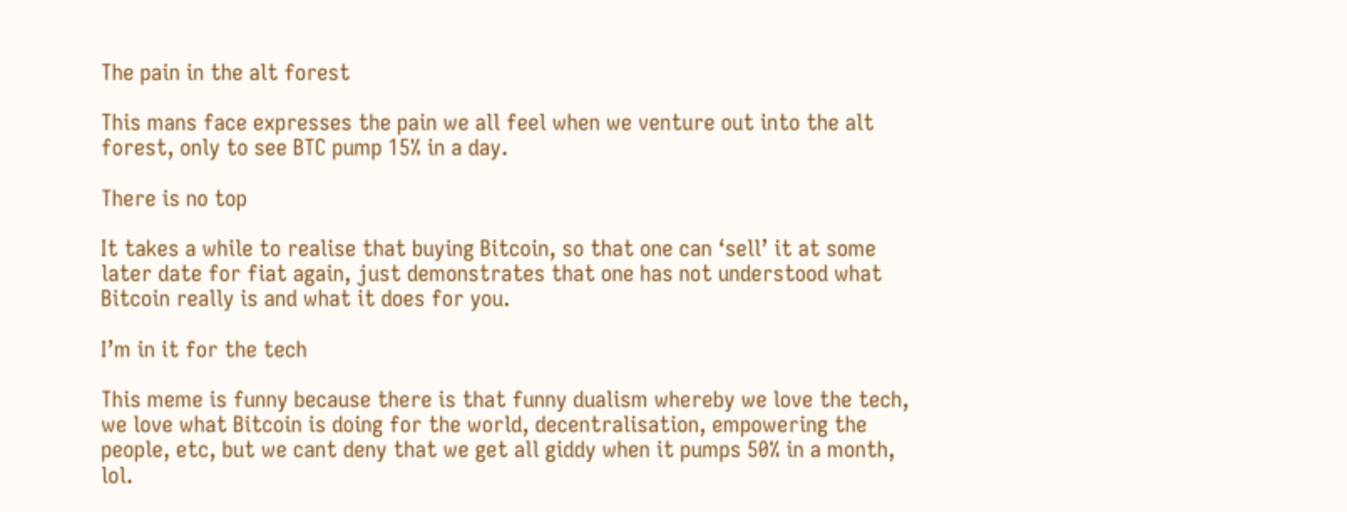The pain in the alt forest

This mans face expresses the pain we all feel when we venture out into the alt forest, only to see BTC pump 15% in a day.

There is no top

It takes a while to realise that buying Bitcoin, so that one can ‘sell’ it at some later date for fiat again, just demonstrates that one has not understood what Bitcoin really is and what it does for you.

I’m in it for the tech

This meme is funny because there is that funny dualism whereby we love the tech, we love what Bitcoin is doing for the world, decentralisation, empowering the people, etc, but we cant deny that we get all giddy when it pumps 50% in a month, lol.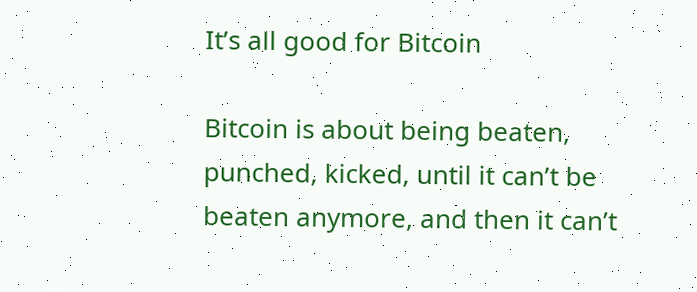It’s all good for Bitcoin

Bitcoin is about being beaten, punched, kicked, until it can’t be beaten anymore, and then it can’t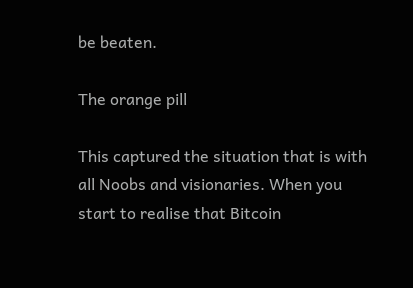be beaten.

The orange pill

This captured the situation that is with all Noobs and visionaries. When you start to realise that Bitcoin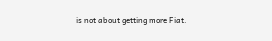is not about getting more Fiat.